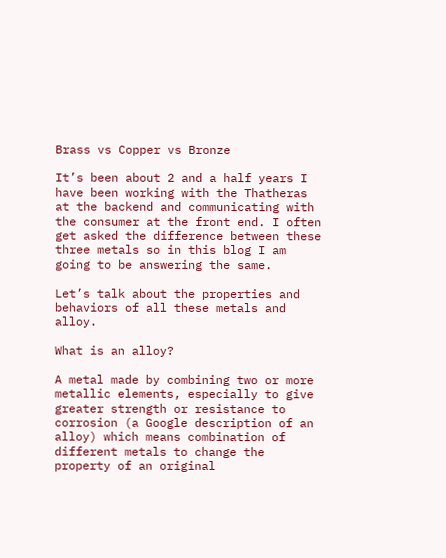Brass vs Copper vs Bronze

It’s been about 2 and a half years I have been working with the Thatheras at the backend and communicating with the consumer at the front end. I often get asked the difference between these three metals so in this blog I am going to be answering the same.

Let’s talk about the properties and behaviors of all these metals and alloy.

What is an alloy?

A metal made by combining two or more metallic elements, especially to give greater strength or resistance to corrosion (a Google description of an alloy) which means combination of different metals to change the property of an original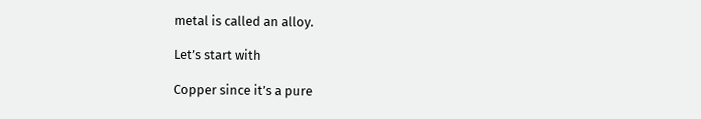metal is called an alloy.

Let’s start with

Copper since it’s a pure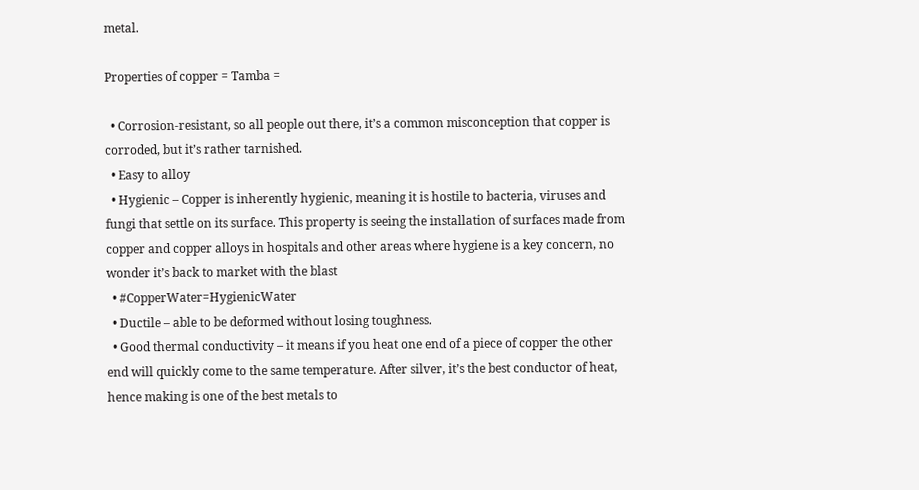metal.

Properties of copper = Tamba =

  • Corrosion-resistant, so all people out there, it’s a common misconception that copper is corroded, but it’s rather tarnished.
  • Easy to alloy
  • Hygienic – Copper is inherently hygienic, meaning it is hostile to bacteria, viruses and fungi that settle on its surface. This property is seeing the installation of surfaces made from copper and copper alloys in hospitals and other areas where hygiene is a key concern, no wonder it’s back to market with the blast
  • #CopperWater=HygienicWater
  • Ductile – able to be deformed without losing toughness.
  • Good thermal conductivity – it means if you heat one end of a piece of copper the other end will quickly come to the same temperature. After silver, it’s the best conductor of heat, hence making is one of the best metals to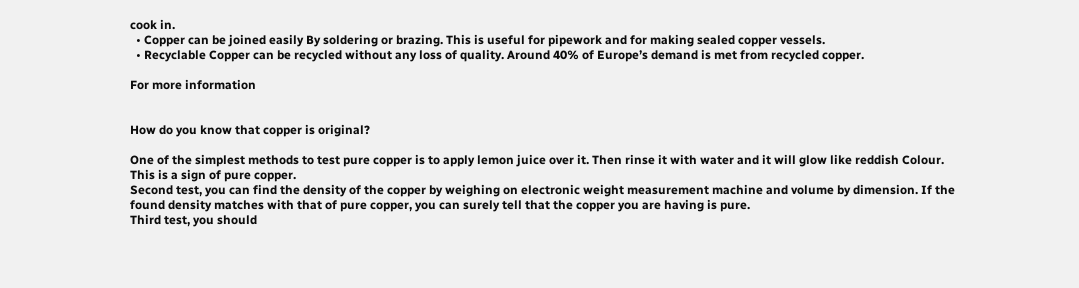cook in.
  • Copper can be joined easily By soldering or brazing. This is useful for pipework and for making sealed copper vessels.
  • Recyclable Copper can be recycled without any loss of quality. Around 40% of Europe’s demand is met from recycled copper.

For more information


How do you know that copper is original?

One of the simplest methods to test pure copper is to apply lemon juice over it. Then rinse it with water and it will glow like reddish Colour. This is a sign of pure copper.
Second test, you can find the density of the copper by weighing on electronic weight measurement machine and volume by dimension. If the found density matches with that of pure copper, you can surely tell that the copper you are having is pure.
Third test, you should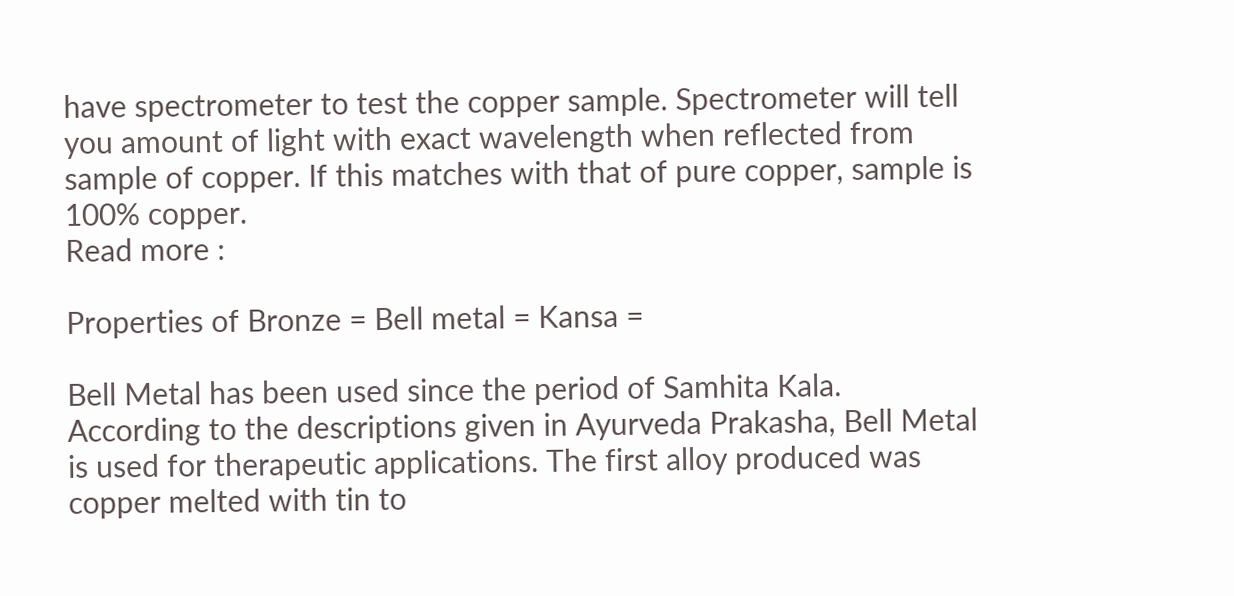have spectrometer to test the copper sample. Spectrometer will tell you amount of light with exact wavelength when reflected from sample of copper. If this matches with that of pure copper, sample is 100% copper.
Read more :

Properties of Bronze = Bell metal = Kansa =

Bell Metal has been used since the period of Samhita Kala.
According to the descriptions given in Ayurveda Prakasha, Bell Metal is used for therapeutic applications. The first alloy produced was copper melted with tin to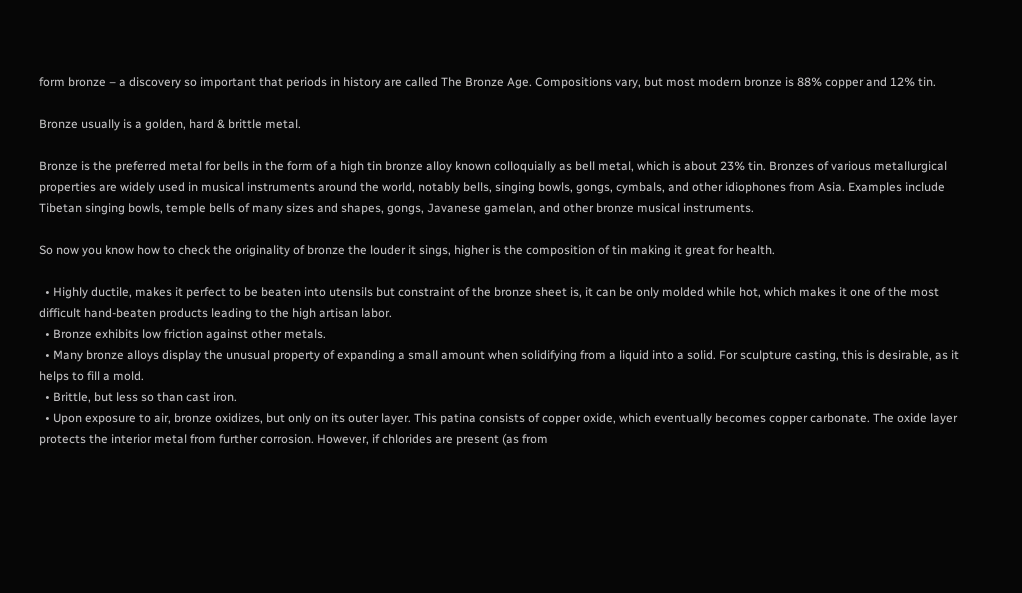form bronze – a discovery so important that periods in history are called The Bronze Age. Compositions vary, but most modern bronze is 88% copper and 12% tin.

Bronze usually is a golden, hard & brittle metal.

Bronze is the preferred metal for bells in the form of a high tin bronze alloy known colloquially as bell metal, which is about 23% tin. Bronzes of various metallurgical properties are widely used in musical instruments around the world, notably bells, singing bowls, gongs, cymbals, and other idiophones from Asia. Examples include Tibetan singing bowls, temple bells of many sizes and shapes, gongs, Javanese gamelan, and other bronze musical instruments.

So now you know how to check the originality of bronze the louder it sings, higher is the composition of tin making it great for health.

  • Highly ductile, makes it perfect to be beaten into utensils but constraint of the bronze sheet is, it can be only molded while hot, which makes it one of the most difficult hand-beaten products leading to the high artisan labor.
  • Bronze exhibits low friction against other metals.
  • Many bronze alloys display the unusual property of expanding a small amount when solidifying from a liquid into a solid. For sculpture casting, this is desirable, as it helps to fill a mold.
  • Brittle, but less so than cast iron.
  • Upon exposure to air, bronze oxidizes, but only on its outer layer. This patina consists of copper oxide, which eventually becomes copper carbonate. The oxide layer protects the interior metal from further corrosion. However, if chlorides are present (as from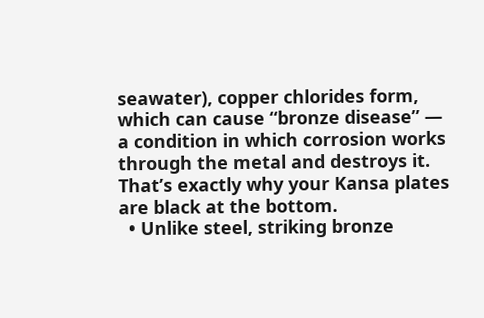seawater), copper chlorides form, which can cause “bronze disease” — a condition in which corrosion works through the metal and destroys it. That’s exactly why your Kansa plates are black at the bottom.
  • Unlike steel, striking bronze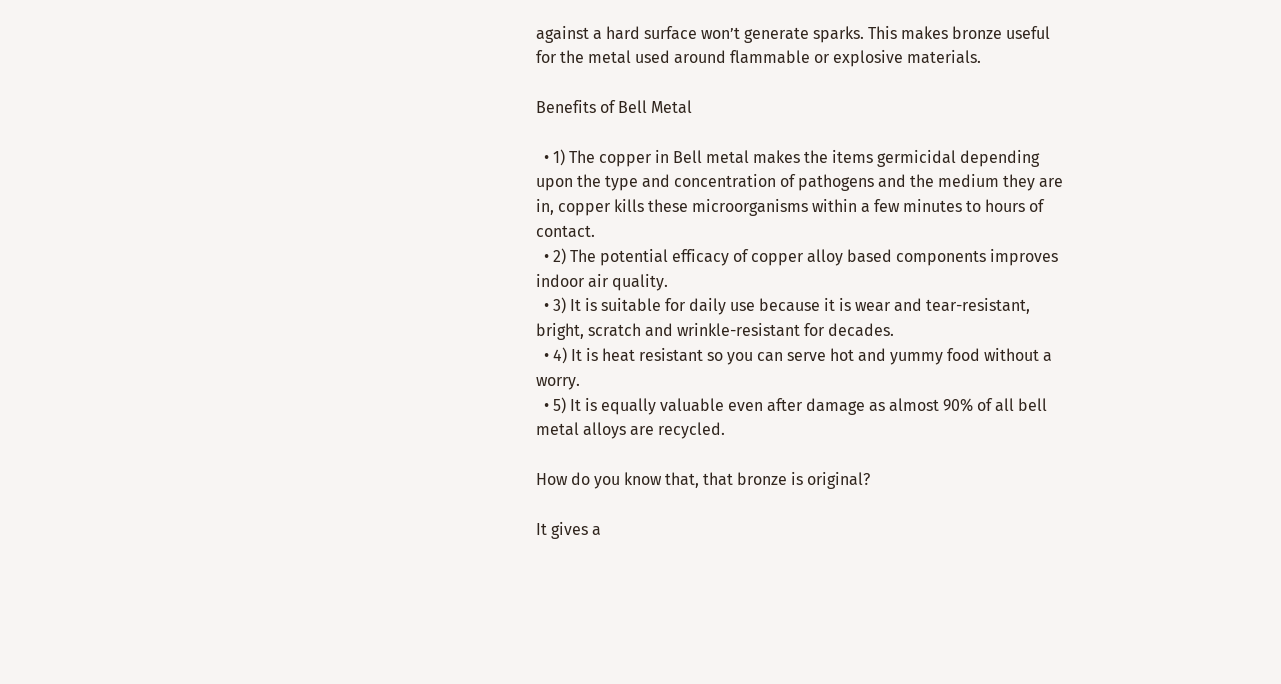against a hard surface won’t generate sparks. This makes bronze useful for the metal used around flammable or explosive materials.

Benefits of Bell Metal

  • 1) The copper in Bell metal makes the items germicidal depending upon the type and concentration of pathogens and the medium they are in, copper kills these microorganisms within a few minutes to hours of contact.
  • 2) The potential efficacy of copper alloy based components improves indoor air quality.
  • 3) It is suitable for daily use because it is wear and tear-resistant, bright, scratch and wrinkle-resistant for decades.
  • 4) It is heat resistant so you can serve hot and yummy food without a worry.
  • 5) It is equally valuable even after damage as almost 90% of all bell metal alloys are recycled.

How do you know that, that bronze is original?

It gives a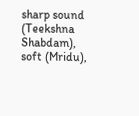sharp sound (Teekshna Shabdam), soft (Mridu),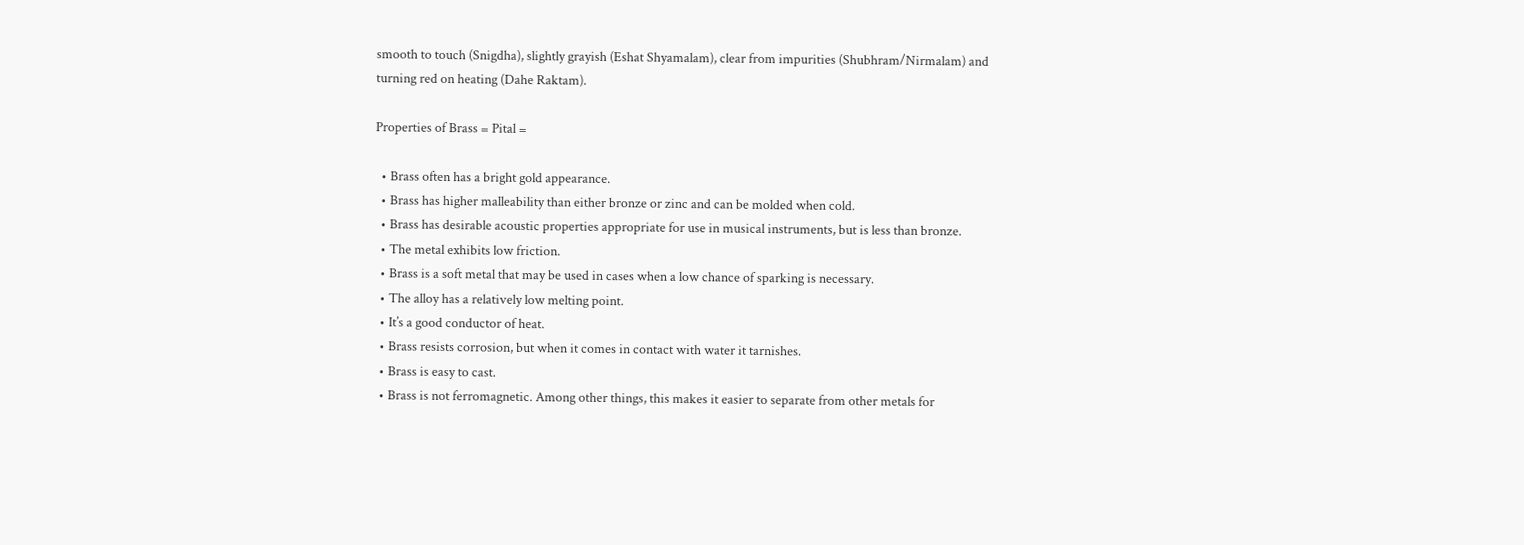smooth to touch (Snigdha), slightly grayish (Eshat Shyamalam), clear from impurities (Shubhram/Nirmalam) and
turning red on heating (Dahe Raktam).

Properties of Brass = Pital =

  • Brass often has a bright gold appearance.
  • Brass has higher malleability than either bronze or zinc and can be molded when cold.
  • Brass has desirable acoustic properties appropriate for use in musical instruments, but is less than bronze.
  • The metal exhibits low friction.
  • Brass is a soft metal that may be used in cases when a low chance of sparking is necessary.
  • The alloy has a relatively low melting point.
  • It’s a good conductor of heat.
  • Brass resists corrosion, but when it comes in contact with water it tarnishes.
  • Brass is easy to cast.
  • Brass is not ferromagnetic. Among other things, this makes it easier to separate from other metals for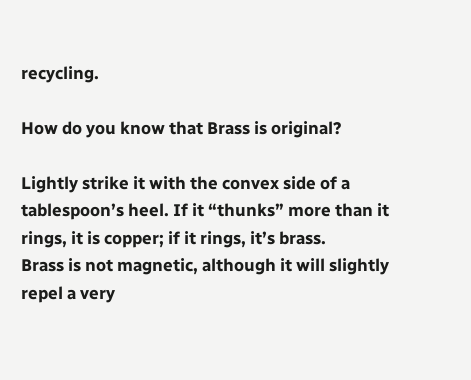recycling.

How do you know that Brass is original?

Lightly strike it with the convex side of a tablespoon’s heel. If it “thunks” more than it rings, it is copper; if it rings, it’s brass.
Brass is not magnetic, although it will slightly repel a very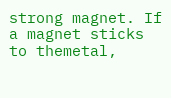strong magnet. If a magnet sticks to themetal,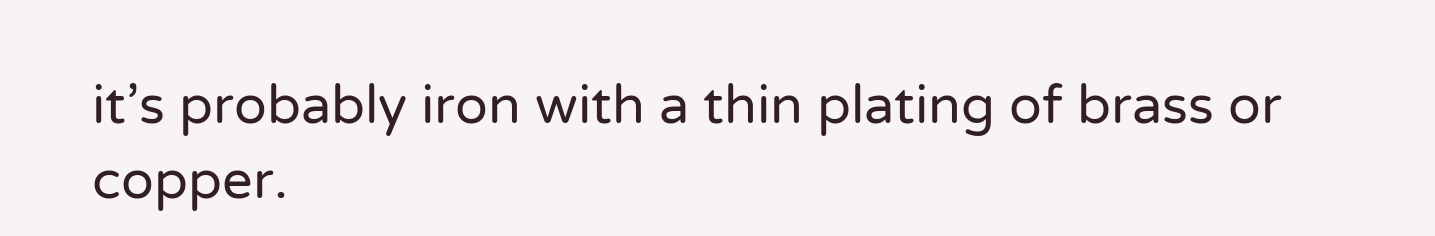it’s probably iron with a thin plating of brass or copper.